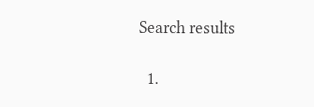Search results

  1.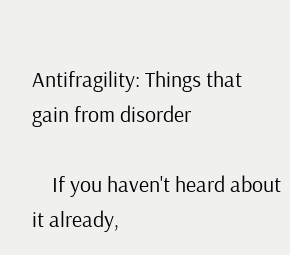Antifragility: Things that gain from disorder

    If you haven't heard about it already,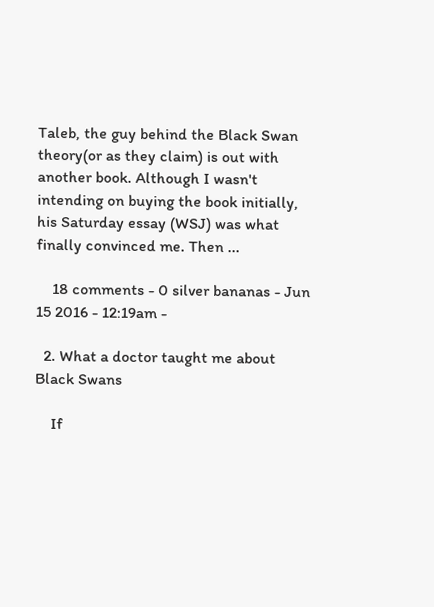Taleb, the guy behind the Black Swan theory(or as they claim) is out with another book. Although I wasn't intending on buying the book initially, his Saturday essay (WSJ) was what finally convinced me. Then ...

    18 comments - 0 silver bananas - Jun 15 2016 - 12:19am -

  2. What a doctor taught me about Black Swans

    If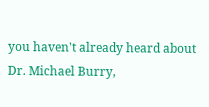you haven't already heard about Dr. Michael Burry,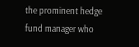the prominent hedge fund manager who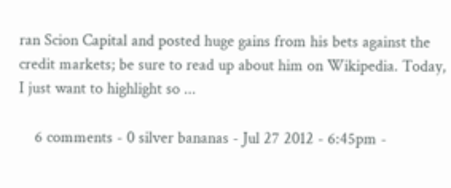ran Scion Capital and posted huge gains from his bets against the credit markets; be sure to read up about him on Wikipedia. Today, I just want to highlight so ...

    6 comments - 0 silver bananas - Jul 27 2012 - 6:45pm -